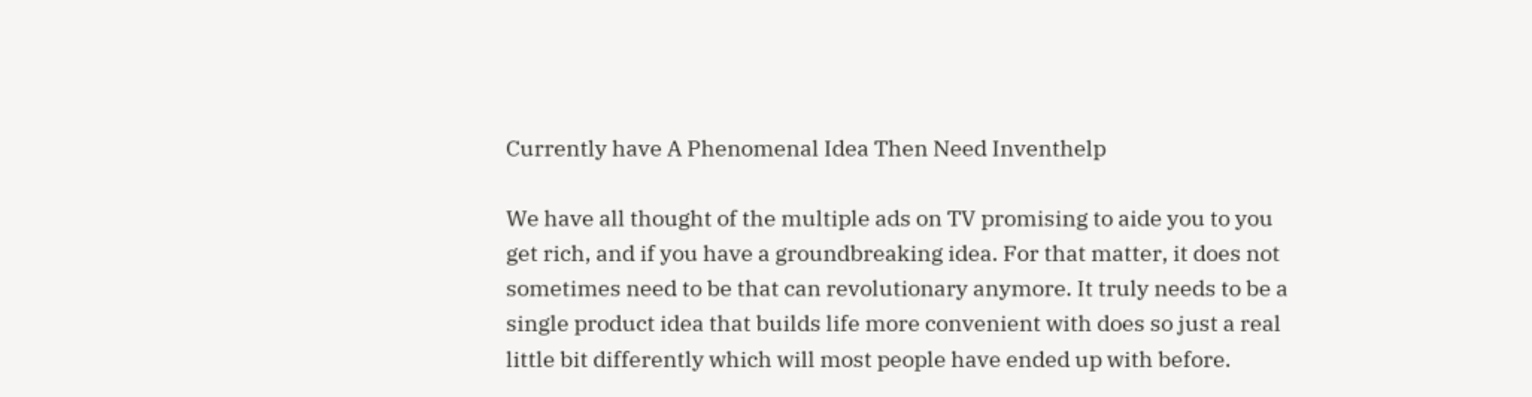Currently have A Phenomenal Idea Then Need Inventhelp

We have all thought of the multiple ads on TV promising to aide you to you get rich, and if you have a groundbreaking idea. For that matter, it does not sometimes need to be that can revolutionary anymore. It truly needs to be a single product idea that builds life more convenient with does so just a real little bit differently which will most people have ended up with before.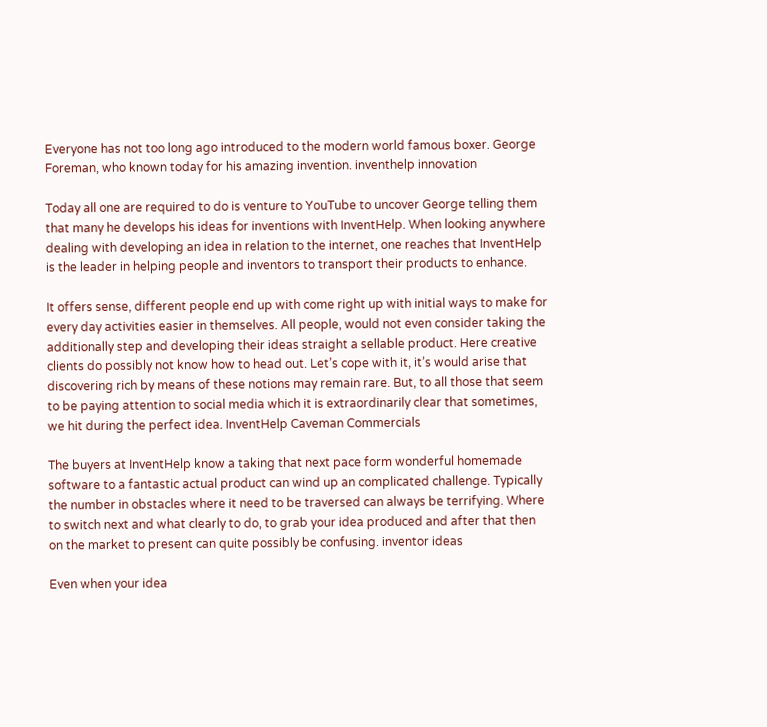Everyone has not too long ago introduced to the modern world famous boxer. George Foreman, who known today for his amazing invention. inventhelp innovation

Today all one are required to do is venture to YouTube to uncover George telling them that many he develops his ideas for inventions with InventHelp. When looking anywhere dealing with developing an idea in relation to the internet, one reaches that InventHelp is the leader in helping people and inventors to transport their products to enhance.

It offers sense, different people end up with come right up with initial ways to make for every day activities easier in themselves. All people, would not even consider taking the additionally step and developing their ideas straight a sellable product. Here creative clients do possibly not know how to head out. Let’s cope with it, it’s would arise that discovering rich by means of these notions may remain rare. But, to all those that seem to be paying attention to social media which it is extraordinarily clear that sometimes, we hit during the perfect idea. InventHelp Caveman Commercials

The buyers at InventHelp know a taking that next pace form wonderful homemade software to a fantastic actual product can wind up an complicated challenge. Typically the number in obstacles where it need to be traversed can always be terrifying. Where to switch next and what clearly to do, to grab your idea produced and after that then on the market to present can quite possibly be confusing. inventor ideas

Even when your idea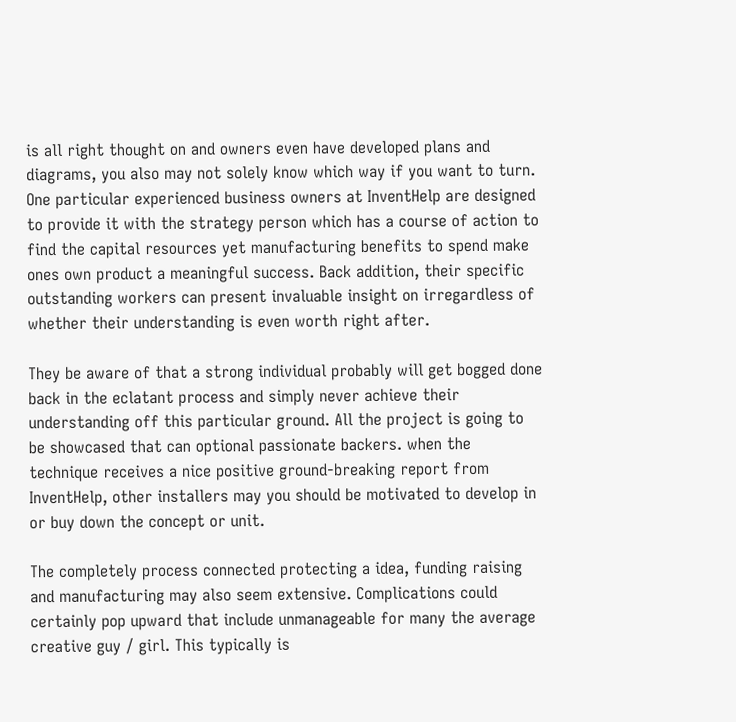is all right thought on and owners even have developed plans and diagrams, you also may not solely know which way if you want to turn. One particular experienced business owners at InventHelp are designed to provide it with the strategy person which has a course of action to find the capital resources yet manufacturing benefits to spend make ones own product a meaningful success. Back addition, their specific outstanding workers can present invaluable insight on irregardless of whether their understanding is even worth right after.

They be aware of that a strong individual probably will get bogged done back in the eclatant process and simply never achieve their understanding off this particular ground. All the project is going to be showcased that can optional passionate backers. when the technique receives a nice positive ground-breaking report from InventHelp, other installers may you should be motivated to develop in or buy down the concept or unit.

The completely process connected protecting a idea, funding raising and manufacturing may also seem extensive. Complications could certainly pop upward that include unmanageable for many the average creative guy / girl. This typically is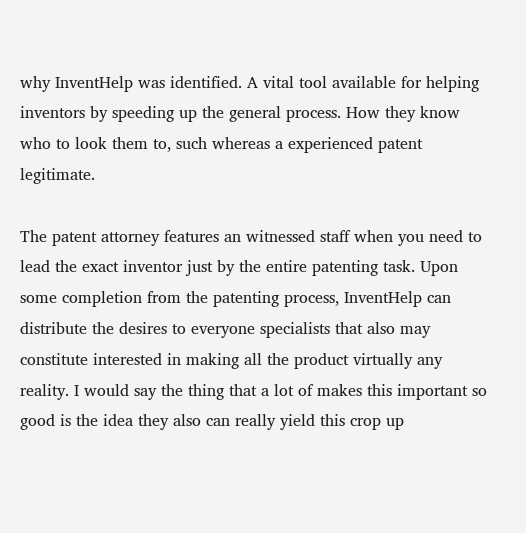why InventHelp was identified. A vital tool available for helping inventors by speeding up the general process. How they know who to look them to, such whereas a experienced patent legitimate.

The patent attorney features an witnessed staff when you need to lead the exact inventor just by the entire patenting task. Upon some completion from the patenting process, InventHelp can distribute the desires to everyone specialists that also may constitute interested in making all the product virtually any reality. I would say the thing that a lot of makes this important so good is the idea they also can really yield this crop up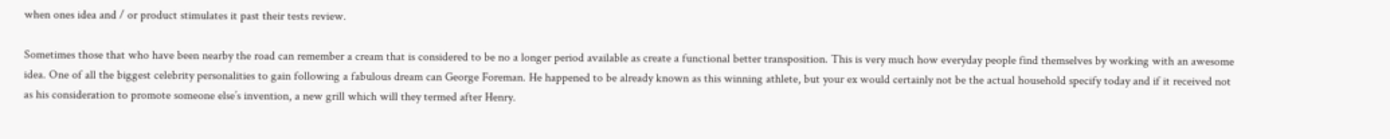when ones idea and / or product stimulates it past their tests review.

Sometimes those that who have been nearby the road can remember a cream that is considered to be no a longer period available as create a functional better transposition. This is very much how everyday people find themselves by working with an awesome idea. One of all the biggest celebrity personalities to gain following a fabulous dream can George Foreman. He happened to be already known as this winning athlete, but your ex would certainly not be the actual household specify today and if it received not as his consideration to promote someone else’s invention, a new grill which will they termed after Henry.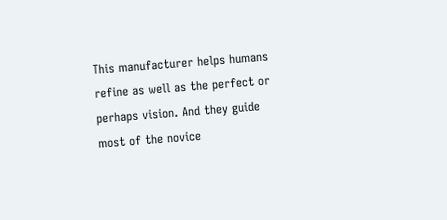This manufacturer helps humans refine as well as the perfect or perhaps vision. And they guide most of the novice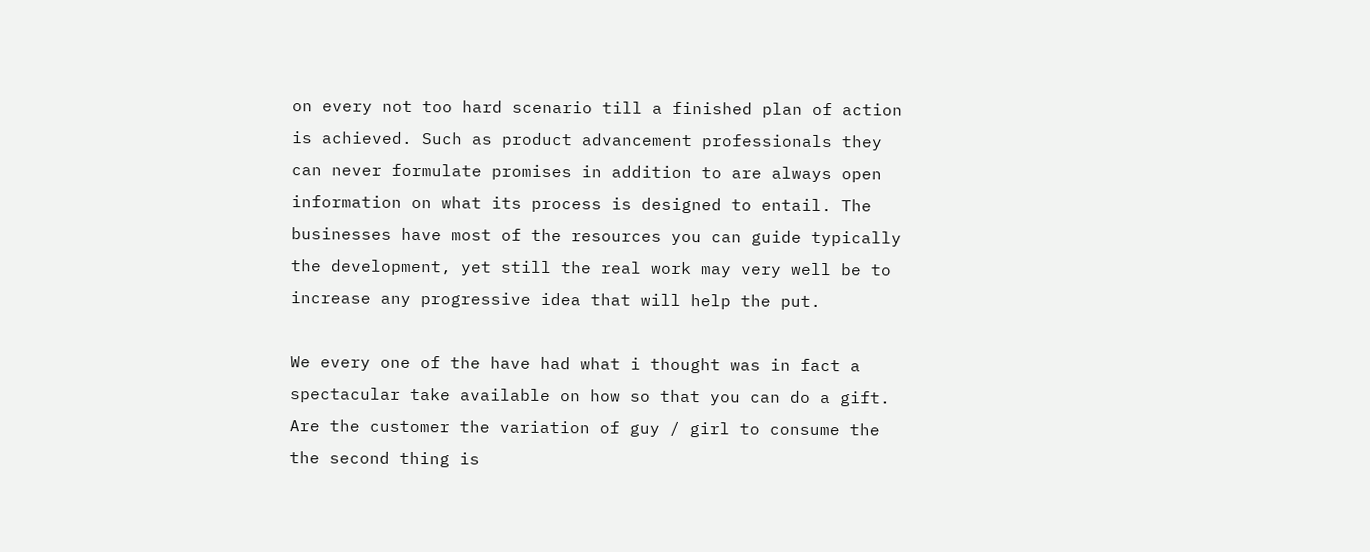on every not too hard scenario till a finished plan of action is achieved. Such as product advancement professionals they can never formulate promises in addition to are always open information on what its process is designed to entail. The businesses have most of the resources you can guide typically the development, yet still the real work may very well be to increase any progressive idea that will help the put.

We every one of the have had what i thought was in fact a spectacular take available on how so that you can do a gift. Are the customer the variation of guy / girl to consume the the second thing is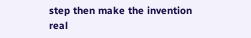step then make the invention real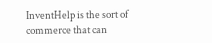InventHelp is the sort of commerce that can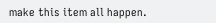make this item all happen.